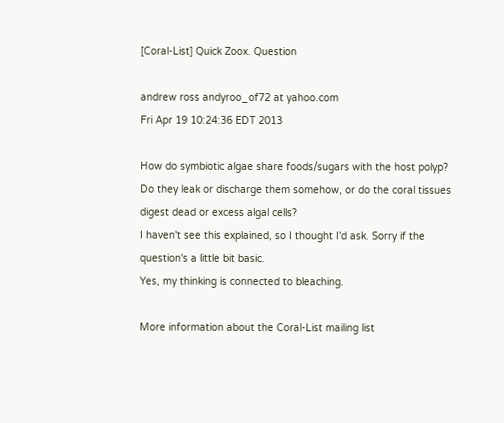[Coral-List] Quick Zoox. Question

andrew ross andyroo_of72 at yahoo.com
Fri Apr 19 10:24:36 EDT 2013

How do symbiotic algae share foods/sugars with the host polyp?
Do they leak or discharge them somehow, or do the coral tissues digest dead or excess algal cells?
I haven't see this explained, so I thought I'd ask. Sorry if the question's a little bit basic.
Yes, my thinking is connected to bleaching.

More information about the Coral-List mailing list